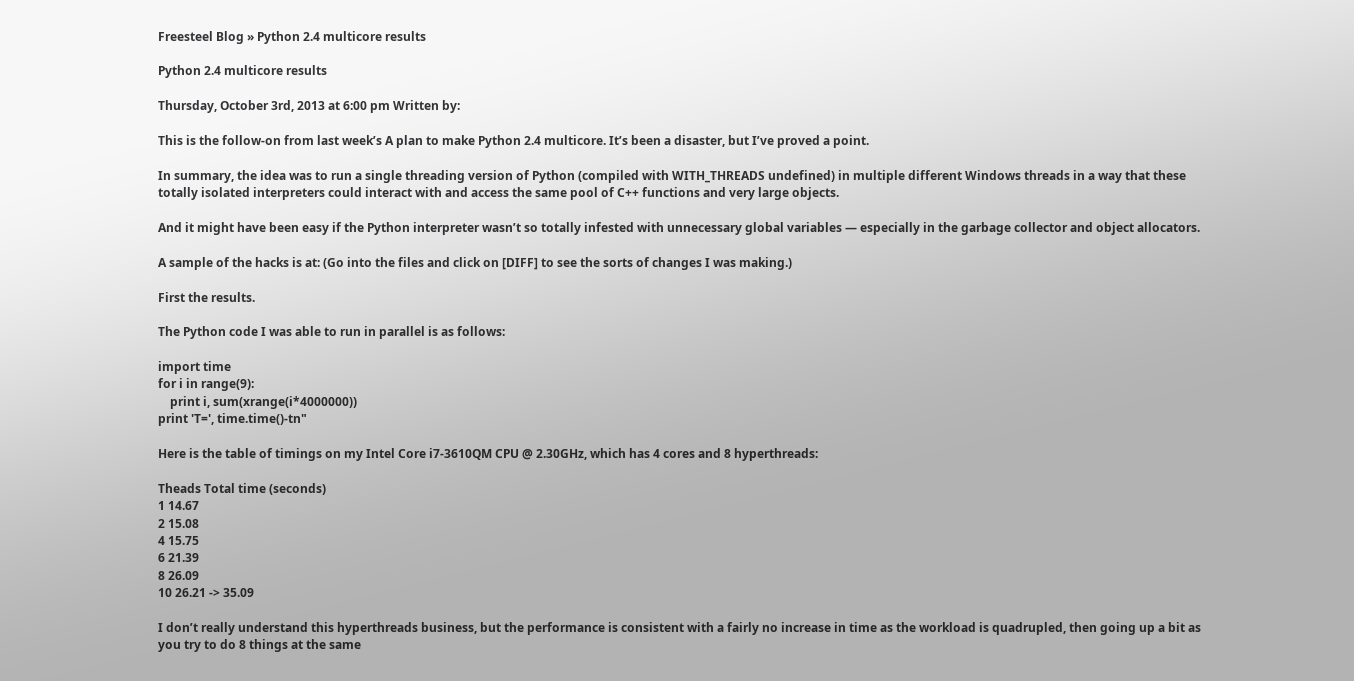Freesteel Blog » Python 2.4 multicore results

Python 2.4 multicore results

Thursday, October 3rd, 2013 at 6:00 pm Written by:

This is the follow-on from last week’s A plan to make Python 2.4 multicore. It’s been a disaster, but I’ve proved a point.

In summary, the idea was to run a single threading version of Python (compiled with WITH_THREADS undefined) in multiple different Windows threads in a way that these totally isolated interpreters could interact with and access the same pool of C++ functions and very large objects.

And it might have been easy if the Python interpreter wasn’t so totally infested with unnecessary global variables — especially in the garbage collector and object allocators.

A sample of the hacks is at: (Go into the files and click on [DIFF] to see the sorts of changes I was making.)

First the results.

The Python code I was able to run in parallel is as follows:

import time
for i in range(9):
    print i, sum(xrange(i*4000000))
print 'T=', time.time()-tn"

Here is the table of timings on my Intel Core i7-3610QM CPU @ 2.30GHz, which has 4 cores and 8 hyperthreads:

Theads Total time (seconds)
1 14.67
2 15.08
4 15.75
6 21.39
8 26.09
10 26.21 -> 35.09

I don’t really understand this hyperthreads business, but the performance is consistent with a fairly no increase in time as the workload is quadrupled, then going up a bit as you try to do 8 things at the same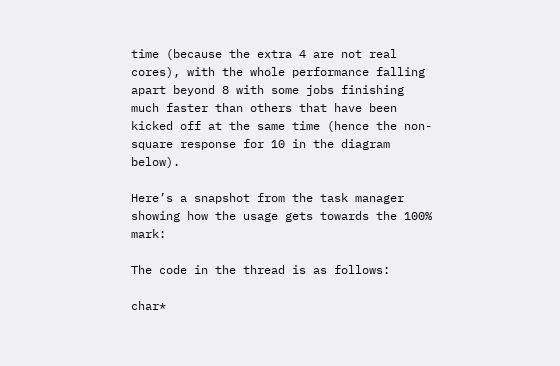time (because the extra 4 are not real cores), with the whole performance falling apart beyond 8 with some jobs finishing much faster than others that have been kicked off at the same time (hence the non-square response for 10 in the diagram below).

Here’s a snapshot from the task manager showing how the usage gets towards the 100% mark:

The code in the thread is as follows:

char*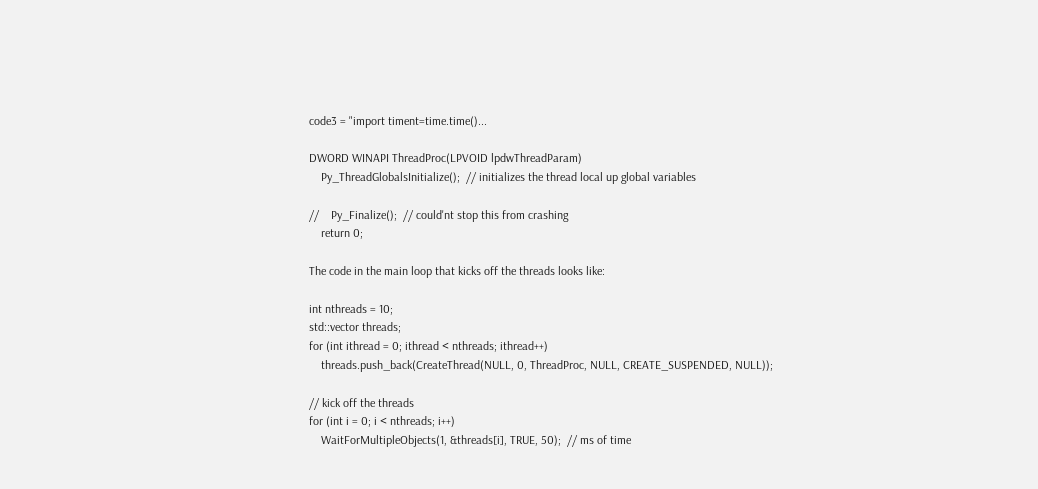code3 = "import timent=time.time()...

DWORD WINAPI ThreadProc(LPVOID lpdwThreadParam)
    Py_ThreadGlobalsInitialize();  // initializes the thread local up global variables

//    Py_Finalize();  // could'nt stop this from crashing
    return 0;

The code in the main loop that kicks off the threads looks like:

int nthreads = 10;
std::vector threads;
for (int ithread = 0; ithread < nthreads; ithread++)
    threads.push_back(CreateThread(NULL, 0, ThreadProc, NULL, CREATE_SUSPENDED, NULL));

// kick off the threads
for (int i = 0; i < nthreads; i++)
    WaitForMultipleObjects(1, &threads[i], TRUE, 50);  // ms of time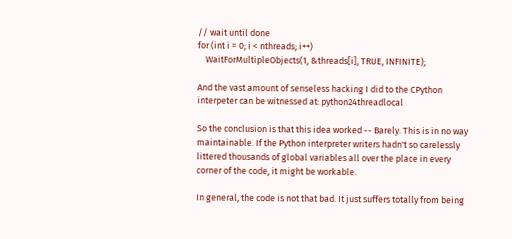// wait until done
for (int i = 0; i < nthreads; i++)
    WaitForMultipleObjects(1, &threads[i], TRUE, INFINITE);

And the vast amount of senseless hacking I did to the CPython interpeter can be witnessed at: python24threadlocal

So the conclusion is that this idea worked -- Barely. This is in no way maintainable. If the Python interpreter writers hadn't so carelessly littered thousands of global variables all over the place in every corner of the code, it might be workable.

In general, the code is not that bad. It just suffers totally from being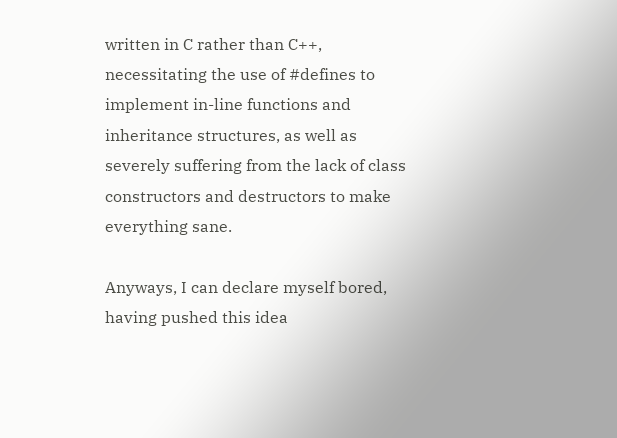written in C rather than C++, necessitating the use of #defines to implement in-line functions and inheritance structures, as well as severely suffering from the lack of class constructors and destructors to make everything sane.

Anyways, I can declare myself bored, having pushed this idea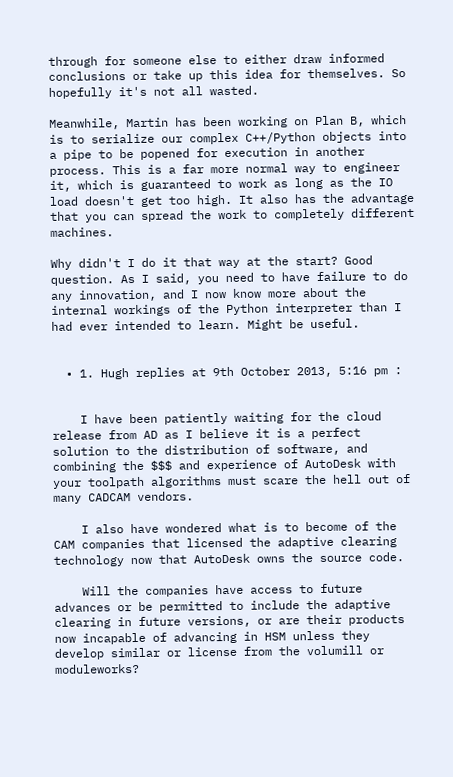through for someone else to either draw informed conclusions or take up this idea for themselves. So hopefully it's not all wasted.

Meanwhile, Martin has been working on Plan B, which is to serialize our complex C++/Python objects into a pipe to be popened for execution in another process. This is a far more normal way to engineer it, which is guaranteed to work as long as the IO load doesn't get too high. It also has the advantage that you can spread the work to completely different machines.

Why didn't I do it that way at the start? Good question. As I said, you need to have failure to do any innovation, and I now know more about the internal workings of the Python interpreter than I had ever intended to learn. Might be useful.


  • 1. Hugh replies at 9th October 2013, 5:16 pm :


    I have been patiently waiting for the cloud release from AD as I believe it is a perfect solution to the distribution of software, and combining the $$$ and experience of AutoDesk with your toolpath algorithms must scare the hell out of many CADCAM vendors.

    I also have wondered what is to become of the CAM companies that licensed the adaptive clearing technology now that AutoDesk owns the source code.

    Will the companies have access to future advances or be permitted to include the adaptive clearing in future versions, or are their products now incapable of advancing in HSM unless they develop similar or license from the volumill or moduleworks?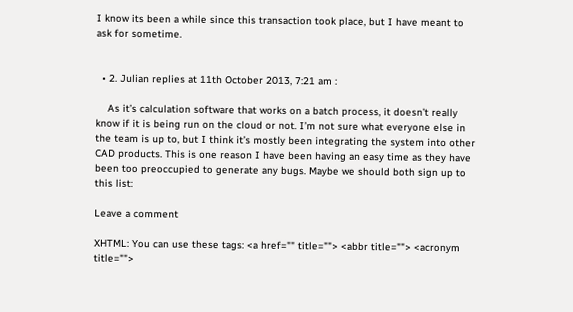I know its been a while since this transaction took place, but I have meant to ask for sometime.


  • 2. Julian replies at 11th October 2013, 7:21 am :

    As it’s calculation software that works on a batch process, it doesn’t really know if it is being run on the cloud or not. I’m not sure what everyone else in the team is up to, but I think it’s mostly been integrating the system into other CAD products. This is one reason I have been having an easy time as they have been too preoccupied to generate any bugs. Maybe we should both sign up to this list:

Leave a comment

XHTML: You can use these tags: <a href="" title=""> <abbr title=""> <acronym title="">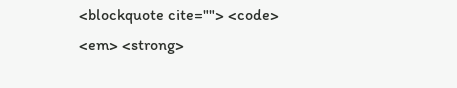<blockquote cite=""> <code> <em> <strong>